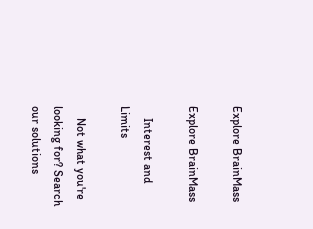Explore BrainMass

Explore BrainMass

    Interest and Limits

    Not what you're looking for? Search our solutions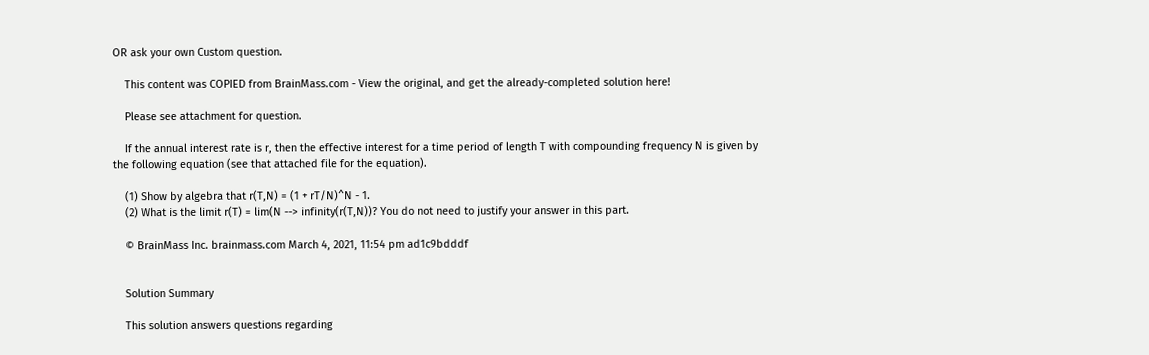OR ask your own Custom question.

    This content was COPIED from BrainMass.com - View the original, and get the already-completed solution here!

    Please see attachment for question.

    If the annual interest rate is r, then the effective interest for a time period of length T with compounding frequency N is given by the following equation (see that attached file for the equation).

    (1) Show by algebra that r(T,N) = (1 + rT/N)^N - 1.
    (2) What is the limit r(T) = lim(N --> infinity(r(T,N))? You do not need to justify your answer in this part.

    © BrainMass Inc. brainmass.com March 4, 2021, 11:54 pm ad1c9bdddf


    Solution Summary

    This solution answers questions regarding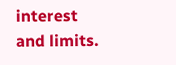interest and limits.